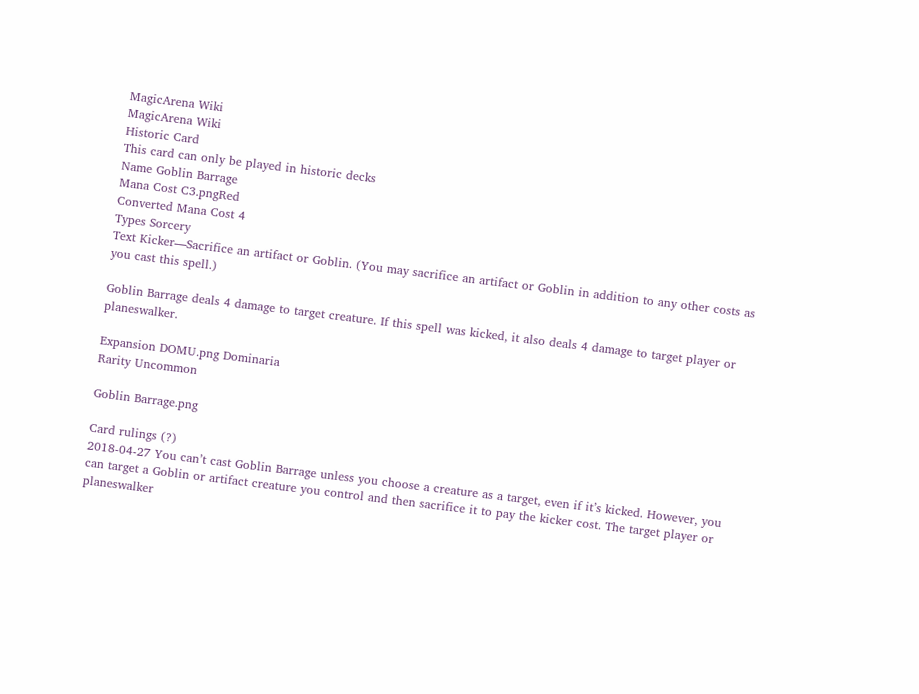MagicArena Wiki
MagicArena Wiki
Historic Card
This card can only be played in historic decks
Name Goblin Barrage
Mana Cost C3.pngRed
Converted Mana Cost 4
Types Sorcery
Text Kicker—Sacrifice an artifact or Goblin. (You may sacrifice an artifact or Goblin in addition to any other costs as you cast this spell.)

Goblin Barrage deals 4 damage to target creature. If this spell was kicked, it also deals 4 damage to target player or planeswalker.

Expansion DOMU.png Dominaria
Rarity Uncommon

Goblin Barrage.png

Card rulings (?)
2018-04-27 You can’t cast Goblin Barrage unless you choose a creature as a target, even if it’s kicked. However, you can target a Goblin or artifact creature you control and then sacrifice it to pay the kicker cost. The target player or planeswalker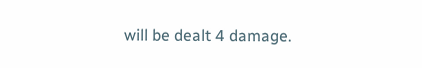will be dealt 4 damage.